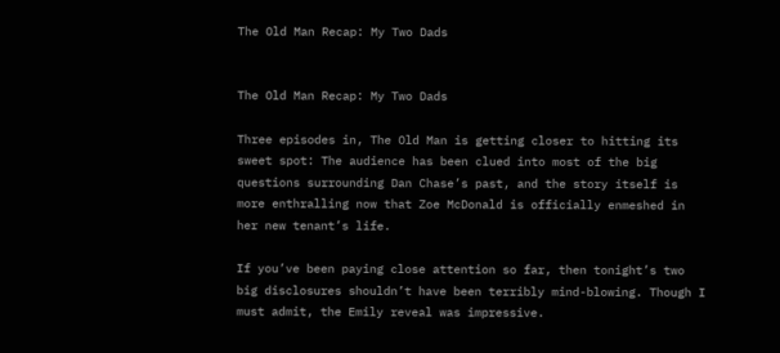The Old Man Recap: My Two Dads


The Old Man Recap: My Two Dads

Three episodes in, The Old Man is getting closer to hitting its sweet spot: The audience has been clued into most of the big questions surrounding Dan Chase’s past, and the story itself is more enthralling now that Zoe McDonald is officially enmeshed in her new tenant’s life.

If you’ve been paying close attention so far, then tonight’s two big disclosures shouldn’t have been terribly mind-blowing. Though I must admit, the Emily reveal was impressive.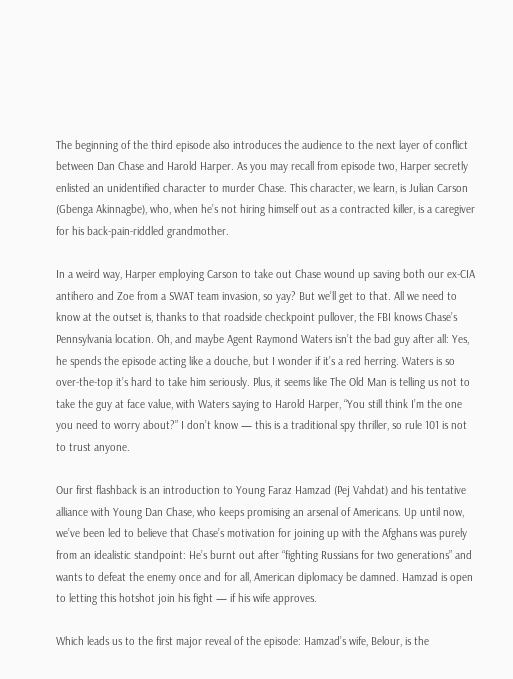The beginning of the third episode also introduces the audience to the next layer of conflict between Dan Chase and Harold Harper. As you may recall from episode two, Harper secretly enlisted an unidentified character to murder Chase. This character, we learn, is Julian Carson (Gbenga Akinnagbe), who, when he’s not hiring himself out as a contracted killer, is a caregiver for his back-pain-riddled grandmother.

In a weird way, Harper employing Carson to take out Chase wound up saving both our ex-CIA antihero and Zoe from a SWAT team invasion, so yay? But we’ll get to that. All we need to know at the outset is, thanks to that roadside checkpoint pullover, the FBI knows Chase’s Pennsylvania location. Oh, and maybe Agent Raymond Waters isn’t the bad guy after all: Yes, he spends the episode acting like a douche, but I wonder if it’s a red herring. Waters is so over-the-top it’s hard to take him seriously. Plus, it seems like The Old Man is telling us not to take the guy at face value, with Waters saying to Harold Harper, “You still think I’m the one you need to worry about?” I don’t know — this is a traditional spy thriller, so rule 101 is not to trust anyone.

Our first flashback is an introduction to Young Faraz Hamzad (Pej Vahdat) and his tentative alliance with Young Dan Chase, who keeps promising an arsenal of Americans. Up until now, we’ve been led to believe that Chase’s motivation for joining up with the Afghans was purely from an idealistic standpoint: He’s burnt out after “fighting Russians for two generations” and wants to defeat the enemy once and for all, American diplomacy be damned. Hamzad is open to letting this hotshot join his fight — if his wife approves.

Which leads us to the first major reveal of the episode: Hamzad’s wife, Belour, is the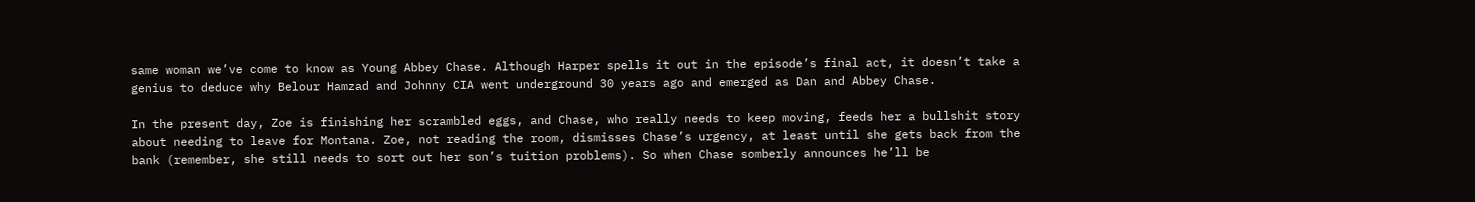same woman we’ve come to know as Young Abbey Chase. Although Harper spells it out in the episode’s final act, it doesn’t take a genius to deduce why Belour Hamzad and Johnny CIA went underground 30 years ago and emerged as Dan and Abbey Chase.

In the present day, Zoe is finishing her scrambled eggs, and Chase, who really needs to keep moving, feeds her a bullshit story about needing to leave for Montana. Zoe, not reading the room, dismisses Chase’s urgency, at least until she gets back from the bank (remember, she still needs to sort out her son’s tuition problems). So when Chase somberly announces he’ll be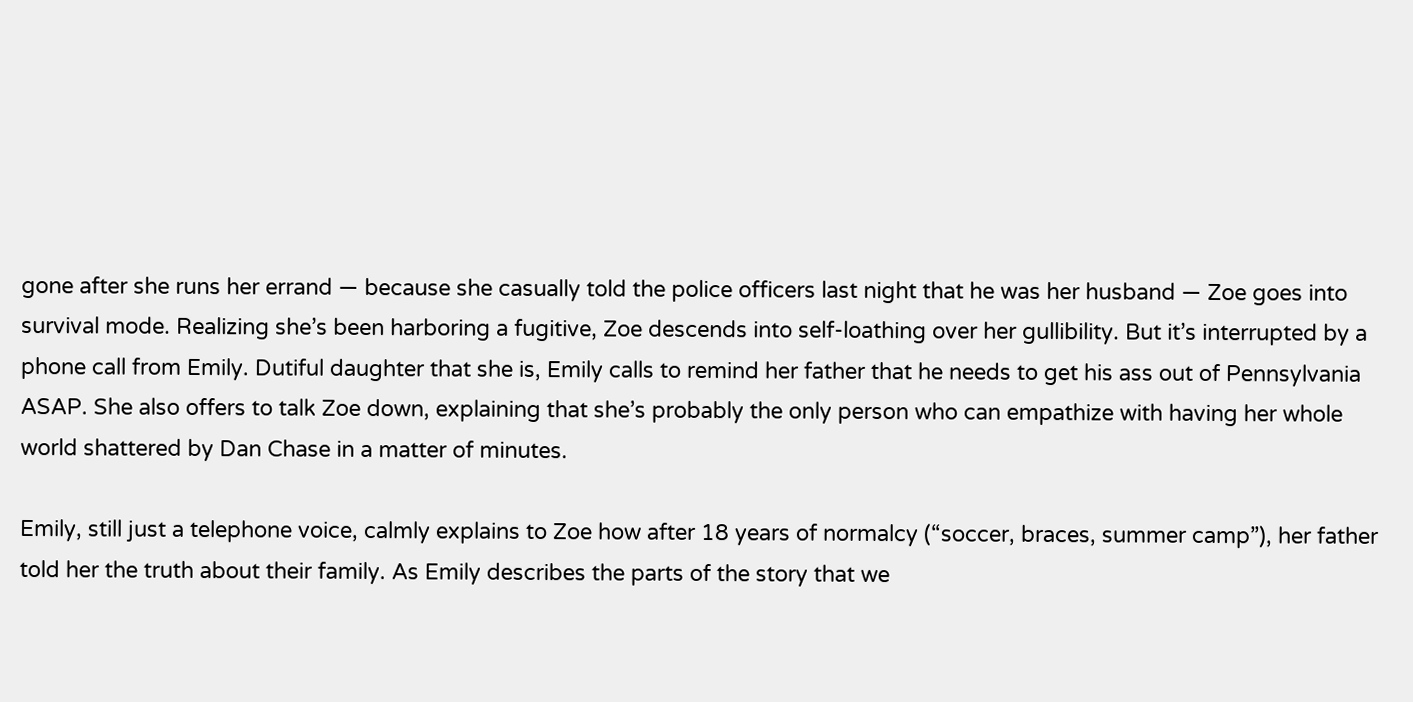gone after she runs her errand — because she casually told the police officers last night that he was her husband — Zoe goes into survival mode. Realizing she’s been harboring a fugitive, Zoe descends into self-loathing over her gullibility. But it’s interrupted by a phone call from Emily. Dutiful daughter that she is, Emily calls to remind her father that he needs to get his ass out of Pennsylvania ASAP. She also offers to talk Zoe down, explaining that she’s probably the only person who can empathize with having her whole world shattered by Dan Chase in a matter of minutes.

Emily, still just a telephone voice, calmly explains to Zoe how after 18 years of normalcy (“soccer, braces, summer camp”), her father told her the truth about their family. As Emily describes the parts of the story that we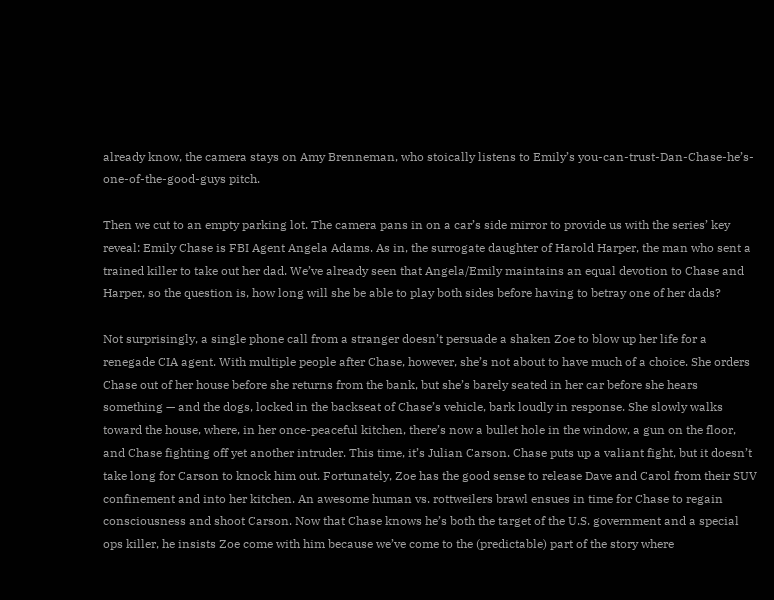already know, the camera stays on Amy Brenneman, who stoically listens to Emily’s you-can-trust-Dan-Chase-he’s-one-of-the-good-guys pitch.

Then we cut to an empty parking lot. The camera pans in on a car’s side mirror to provide us with the series’ key reveal: Emily Chase is FBI Agent Angela Adams. As in, the surrogate daughter of Harold Harper, the man who sent a trained killer to take out her dad. We’ve already seen that Angela/Emily maintains an equal devotion to Chase and Harper, so the question is, how long will she be able to play both sides before having to betray one of her dads?

Not surprisingly, a single phone call from a stranger doesn’t persuade a shaken Zoe to blow up her life for a renegade CIA agent. With multiple people after Chase, however, she’s not about to have much of a choice. She orders Chase out of her house before she returns from the bank, but she’s barely seated in her car before she hears something — and the dogs, locked in the backseat of Chase’s vehicle, bark loudly in response. She slowly walks toward the house, where, in her once-peaceful kitchen, there’s now a bullet hole in the window, a gun on the floor, and Chase fighting off yet another intruder. This time, it’s Julian Carson. Chase puts up a valiant fight, but it doesn’t take long for Carson to knock him out. Fortunately, Zoe has the good sense to release Dave and Carol from their SUV confinement and into her kitchen. An awesome human vs. rottweilers brawl ensues in time for Chase to regain consciousness and shoot Carson. Now that Chase knows he’s both the target of the U.S. government and a special ops killer, he insists Zoe come with him because we’ve come to the (predictable) part of the story where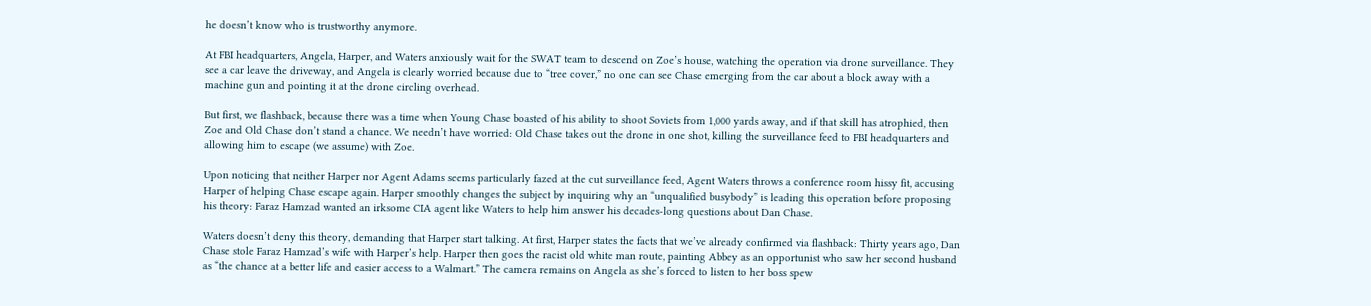he doesn’t know who is trustworthy anymore.

At FBI headquarters, Angela, Harper, and Waters anxiously wait for the SWAT team to descend on Zoe’s house, watching the operation via drone surveillance. They see a car leave the driveway, and Angela is clearly worried because due to “tree cover,” no one can see Chase emerging from the car about a block away with a machine gun and pointing it at the drone circling overhead.

But first, we flashback, because there was a time when Young Chase boasted of his ability to shoot Soviets from 1,000 yards away, and if that skill has atrophied, then Zoe and Old Chase don’t stand a chance. We needn’t have worried: Old Chase takes out the drone in one shot, killing the surveillance feed to FBI headquarters and allowing him to escape (we assume) with Zoe.

Upon noticing that neither Harper nor Agent Adams seems particularly fazed at the cut surveillance feed, Agent Waters throws a conference room hissy fit, accusing Harper of helping Chase escape again. Harper smoothly changes the subject by inquiring why an “unqualified busybody” is leading this operation before proposing his theory: Faraz Hamzad wanted an irksome CIA agent like Waters to help him answer his decades-long questions about Dan Chase.

Waters doesn’t deny this theory, demanding that Harper start talking. At first, Harper states the facts that we’ve already confirmed via flashback: Thirty years ago, Dan Chase stole Faraz Hamzad’s wife with Harper’s help. Harper then goes the racist old white man route, painting Abbey as an opportunist who saw her second husband as “the chance at a better life and easier access to a Walmart.” The camera remains on Angela as she’s forced to listen to her boss spew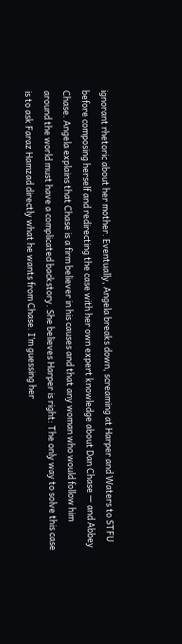ignorant rhetoric about her mother. Eventually, Angela breaks down, screaming at Harper and Waters to STFU before composing herself and redirecting the case with her own expert knowledge about Dan Chase — and Abbey Chase. Angela explains that Chase is a firm believer in his causes and that any woman who would follow him around the world must have a complicated backstory. She believes Harper is right: The only way to solve this case is to ask Faraz Hamzad directly what he wants from Chase. I’m guessing her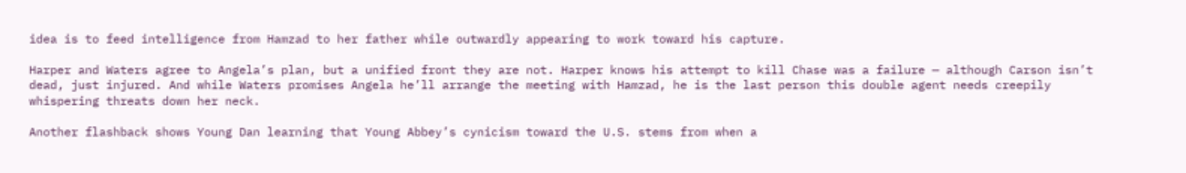idea is to feed intelligence from Hamzad to her father while outwardly appearing to work toward his capture.

Harper and Waters agree to Angela’s plan, but a unified front they are not. Harper knows his attempt to kill Chase was a failure — although Carson isn’t dead, just injured. And while Waters promises Angela he’ll arrange the meeting with Hamzad, he is the last person this double agent needs creepily whispering threats down her neck.

Another flashback shows Young Dan learning that Young Abbey’s cynicism toward the U.S. stems from when a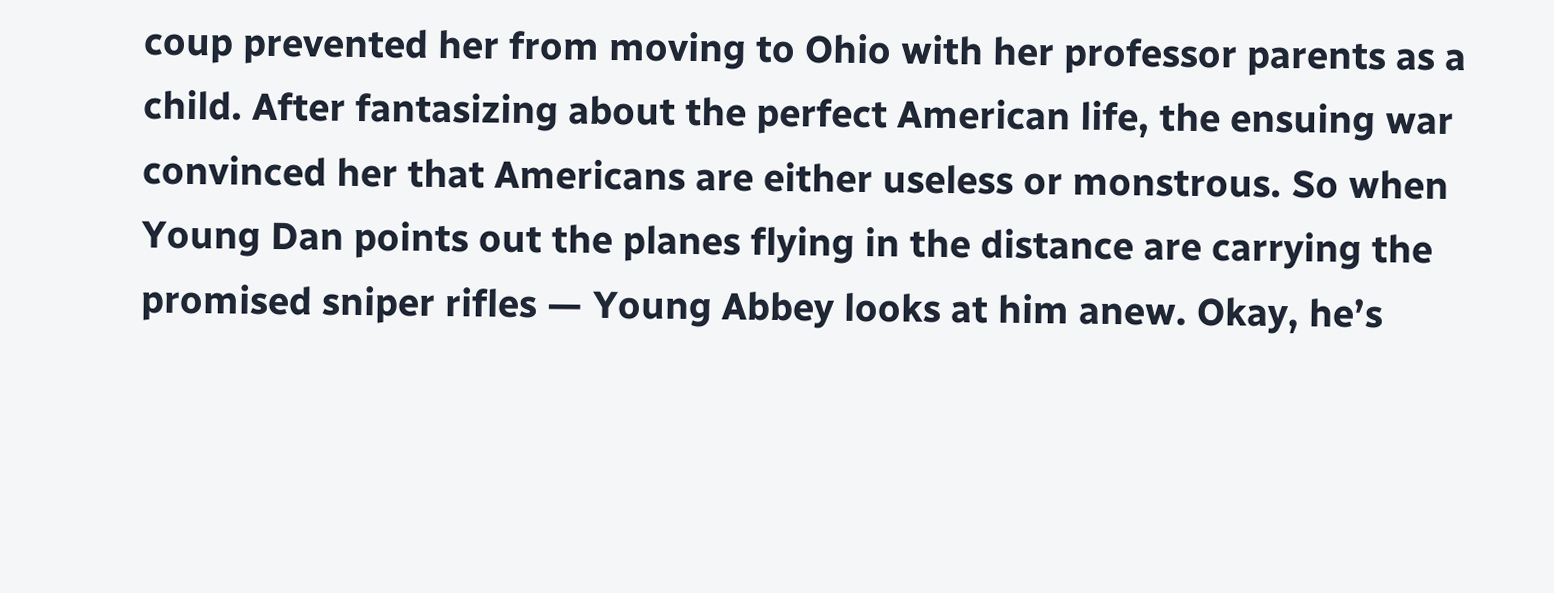coup prevented her from moving to Ohio with her professor parents as a child. After fantasizing about the perfect American life, the ensuing war convinced her that Americans are either useless or monstrous. So when Young Dan points out the planes flying in the distance are carrying the promised sniper rifles — Young Abbey looks at him anew. Okay, he’s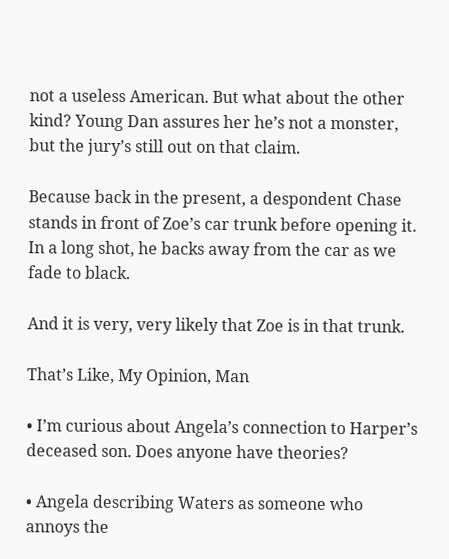not a useless American. But what about the other kind? Young Dan assures her he’s not a monster, but the jury’s still out on that claim.

Because back in the present, a despondent Chase stands in front of Zoe’s car trunk before opening it. In a long shot, he backs away from the car as we fade to black.

And it is very, very likely that Zoe is in that trunk.

That’s Like, My Opinion, Man

• I’m curious about Angela’s connection to Harper’s deceased son. Does anyone have theories?

• Angela describing Waters as someone who annoys the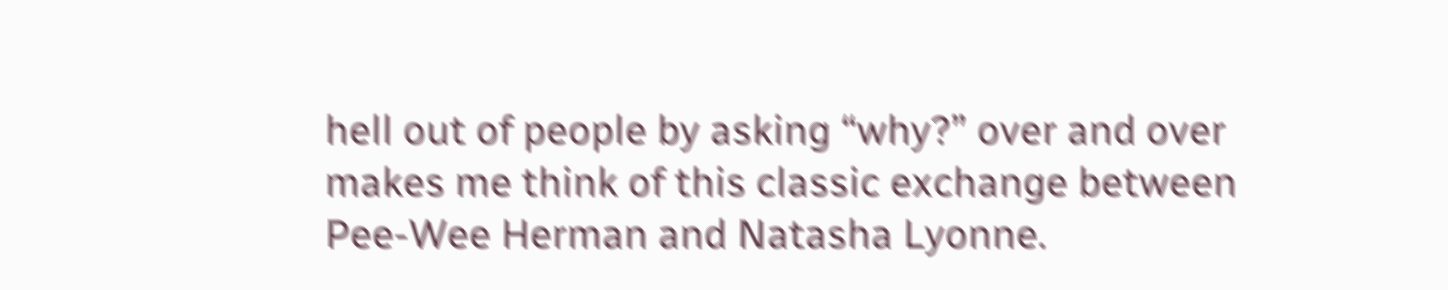hell out of people by asking “why?” over and over makes me think of this classic exchange between Pee-Wee Herman and Natasha Lyonne.